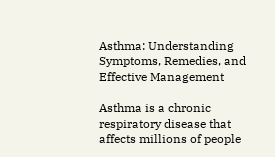Asthma: Understanding Symptoms, Remedies, and Effective Management

Asthma is a chronic respiratory disease that affects millions of people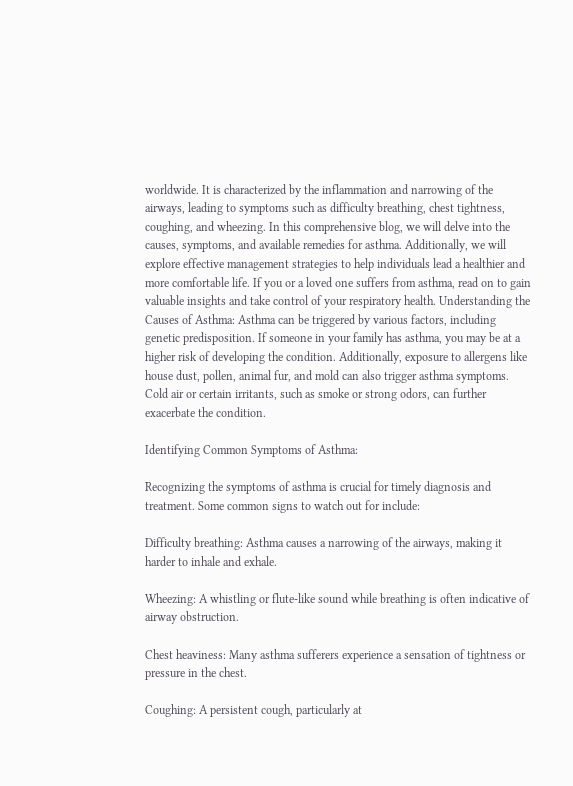worldwide. It is characterized by the inflammation and narrowing of the airways, leading to symptoms such as difficulty breathing, chest tightness, coughing, and wheezing. In this comprehensive blog, we will delve into the causes, symptoms, and available remedies for asthma. Additionally, we will explore effective management strategies to help individuals lead a healthier and more comfortable life. If you or a loved one suffers from asthma, read on to gain valuable insights and take control of your respiratory health. Understanding the Causes of Asthma: Asthma can be triggered by various factors, including genetic predisposition. If someone in your family has asthma, you may be at a higher risk of developing the condition. Additionally, exposure to allergens like house dust, pollen, animal fur, and mold can also trigger asthma symptoms. Cold air or certain irritants, such as smoke or strong odors, can further exacerbate the condition.

Identifying Common Symptoms of Asthma:

Recognizing the symptoms of asthma is crucial for timely diagnosis and treatment. Some common signs to watch out for include:

Difficulty breathing: Asthma causes a narrowing of the airways, making it harder to inhale and exhale.

Wheezing: A whistling or flute-like sound while breathing is often indicative of airway obstruction.

Chest heaviness: Many asthma sufferers experience a sensation of tightness or pressure in the chest.

Coughing: A persistent cough, particularly at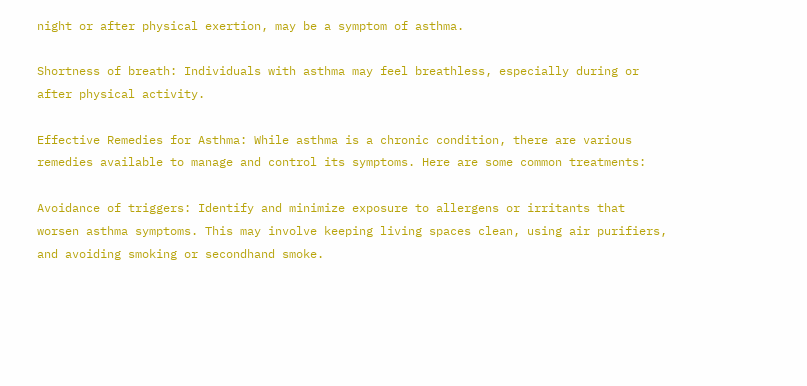night or after physical exertion, may be a symptom of asthma.

Shortness of breath: Individuals with asthma may feel breathless, especially during or after physical activity.

Effective Remedies for Asthma: While asthma is a chronic condition, there are various remedies available to manage and control its symptoms. Here are some common treatments:

Avoidance of triggers: Identify and minimize exposure to allergens or irritants that worsen asthma symptoms. This may involve keeping living spaces clean, using air purifiers, and avoiding smoking or secondhand smoke.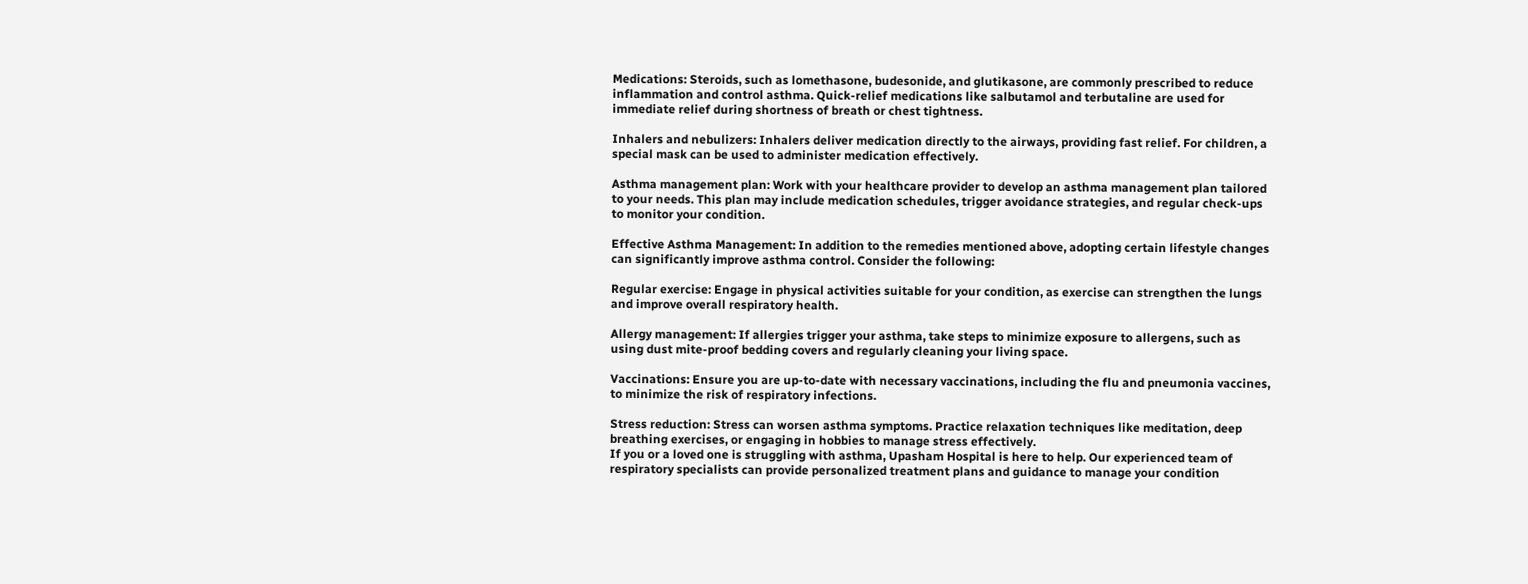Medications: Steroids, such as lomethasone, budesonide, and glutikasone, are commonly prescribed to reduce inflammation and control asthma. Quick-relief medications like salbutamol and terbutaline are used for immediate relief during shortness of breath or chest tightness.

Inhalers and nebulizers: Inhalers deliver medication directly to the airways, providing fast relief. For children, a special mask can be used to administer medication effectively.

Asthma management plan: Work with your healthcare provider to develop an asthma management plan tailored to your needs. This plan may include medication schedules, trigger avoidance strategies, and regular check-ups to monitor your condition.

Effective Asthma Management: In addition to the remedies mentioned above, adopting certain lifestyle changes can significantly improve asthma control. Consider the following:

Regular exercise: Engage in physical activities suitable for your condition, as exercise can strengthen the lungs and improve overall respiratory health.

Allergy management: If allergies trigger your asthma, take steps to minimize exposure to allergens, such as using dust mite-proof bedding covers and regularly cleaning your living space.

Vaccinations: Ensure you are up-to-date with necessary vaccinations, including the flu and pneumonia vaccines, to minimize the risk of respiratory infections.

Stress reduction: Stress can worsen asthma symptoms. Practice relaxation techniques like meditation, deep breathing exercises, or engaging in hobbies to manage stress effectively.
If you or a loved one is struggling with asthma, Upasham Hospital is here to help. Our experienced team of respiratory specialists can provide personalized treatment plans and guidance to manage your condition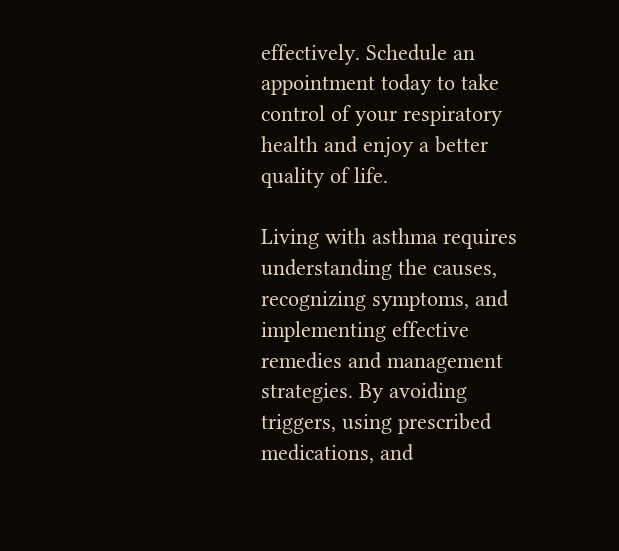effectively. Schedule an appointment today to take control of your respiratory health and enjoy a better quality of life.

Living with asthma requires understanding the causes, recognizing symptoms, and implementing effective remedies and management strategies. By avoiding triggers, using prescribed medications, and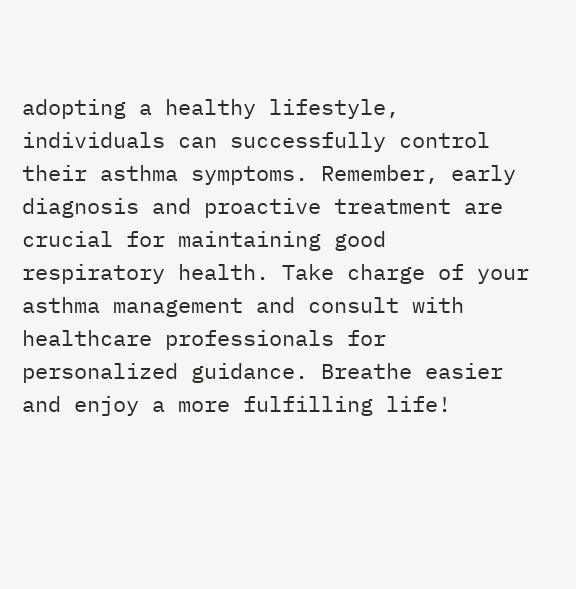adopting a healthy lifestyle, individuals can successfully control their asthma symptoms. Remember, early diagnosis and proactive treatment are crucial for maintaining good respiratory health. Take charge of your asthma management and consult with healthcare professionals for personalized guidance. Breathe easier and enjoy a more fulfilling life!